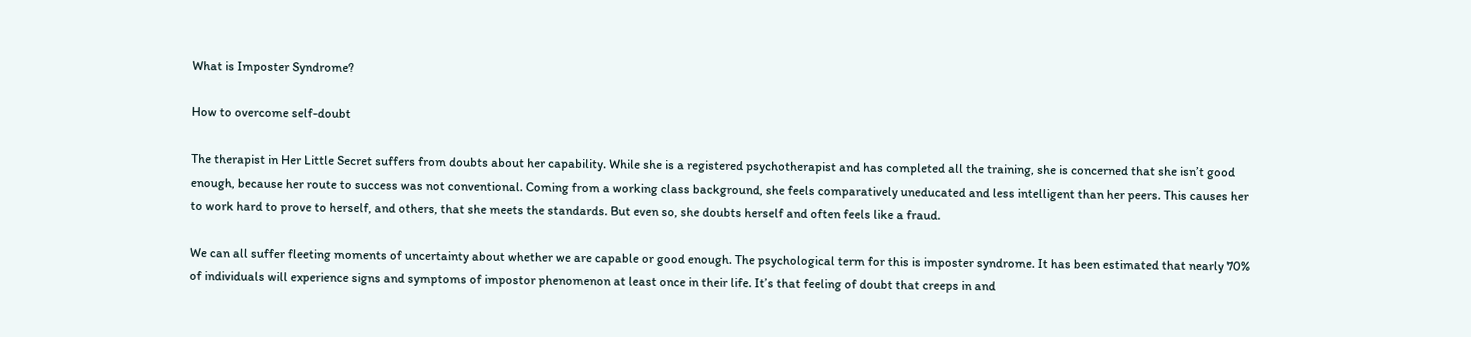What is Imposter Syndrome?

How to overcome self-doubt

The therapist in Her Little Secret suffers from doubts about her capability. While she is a registered psychotherapist and has completed all the training, she is concerned that she isn’t good enough, because her route to success was not conventional. Coming from a working class background, she feels comparatively uneducated and less intelligent than her peers. This causes her to work hard to prove to herself, and others, that she meets the standards. But even so, she doubts herself and often feels like a fraud.

We can all suffer fleeting moments of uncertainty about whether we are capable or good enough. The psychological term for this is imposter syndrome. It has been estimated that nearly 70% of individuals will experience signs and symptoms of impostor phenomenon at least once in their life. It’s that feeling of doubt that creeps in and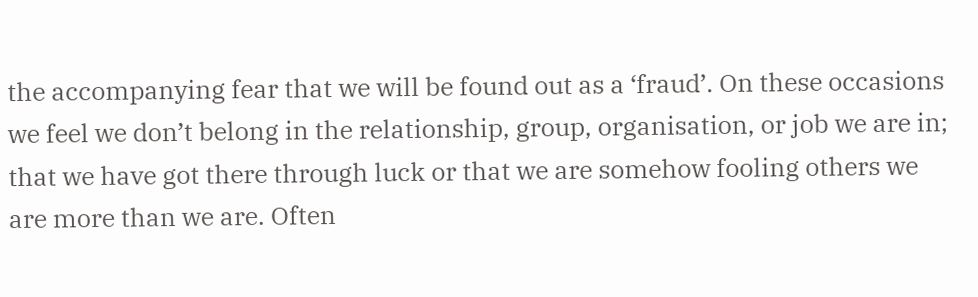the accompanying fear that we will be found out as a ‘fraud’. On these occasions we feel we don’t belong in the relationship, group, organisation, or job we are in; that we have got there through luck or that we are somehow fooling others we are more than we are. Often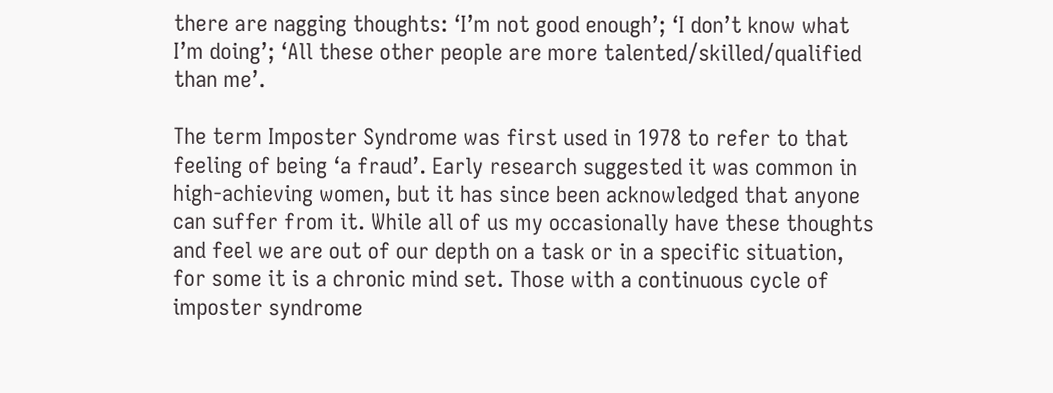there are nagging thoughts: ‘I’m not good enough’; ‘I don’t know what I’m doing’; ‘All these other people are more talented/skilled/qualified than me’.

The term Imposter Syndrome was first used in 1978 to refer to that feeling of being ‘a fraud’. Early research suggested it was common in high-achieving women, but it has since been acknowledged that anyone can suffer from it. While all of us my occasionally have these thoughts and feel we are out of our depth on a task or in a specific situation, for some it is a chronic mind set. Those with a continuous cycle of imposter syndrome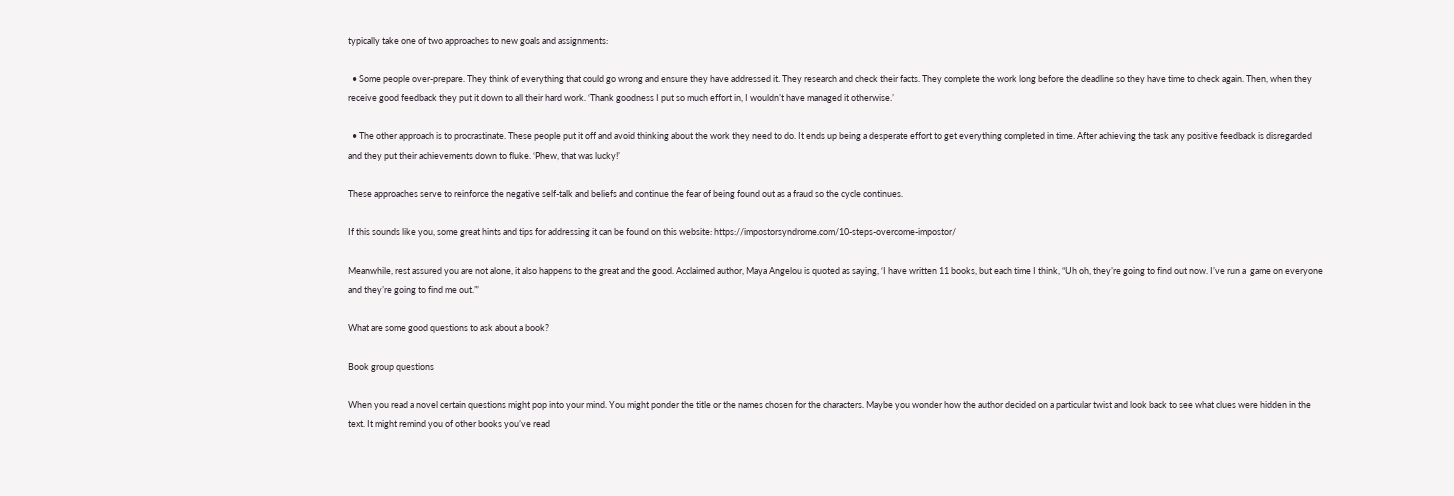typically take one of two approaches to new goals and assignments:

  • Some people over-prepare. They think of everything that could go wrong and ensure they have addressed it. They research and check their facts. They complete the work long before the deadline so they have time to check again. Then, when they receive good feedback they put it down to all their hard work. ‘Thank goodness I put so much effort in, I wouldn’t have managed it otherwise.’

  • The other approach is to procrastinate. These people put it off and avoid thinking about the work they need to do. It ends up being a desperate effort to get everything completed in time. After achieving the task any positive feedback is disregarded and they put their achievements down to fluke. ‘Phew, that was lucky!’

These approaches serve to reinforce the negative self-talk and beliefs and continue the fear of being found out as a fraud so the cycle continues.

If this sounds like you, some great hints and tips for addressing it can be found on this website: https://impostorsyndrome.com/10-steps-overcome-impostor/

Meanwhile, rest assured you are not alone, it also happens to the great and the good. Acclaimed author, Maya Angelou is quoted as saying, ‘I have written 11 books, but each time I think, “Uh oh, they’re going to find out now. I’ve run a  game on everyone and they’re going to find me out.”’

What are some good questions to ask about a book?

Book group questions

When you read a novel certain questions might pop into your mind. You might ponder the title or the names chosen for the characters. Maybe you wonder how the author decided on a particular twist and look back to see what clues were hidden in the text. It might remind you of other books you’ve read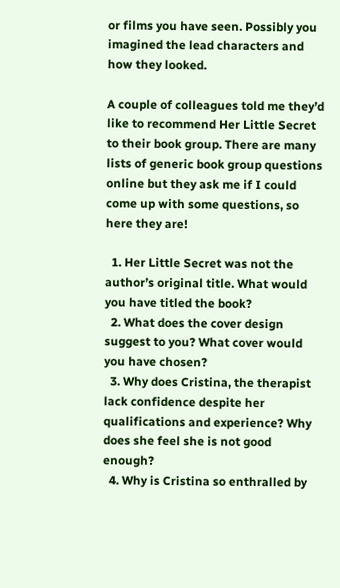or films you have seen. Possibly you imagined the lead characters and how they looked.

A couple of colleagues told me they’d like to recommend Her Little Secret to their book group. There are many lists of generic book group questions online but they ask me if I could come up with some questions, so here they are!

  1. Her Little Secret was not the author’s original title. What would you have titled the book?
  2. What does the cover design suggest to you? What cover would you have chosen?
  3. Why does Cristina, the therapist lack confidence despite her qualifications and experience? Why does she feel she is not good enough?
  4. Why is Cristina so enthralled by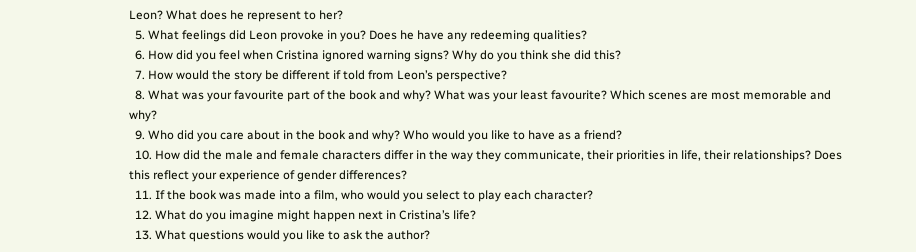Leon? What does he represent to her?
  5. What feelings did Leon provoke in you? Does he have any redeeming qualities?
  6. How did you feel when Cristina ignored warning signs? Why do you think she did this?
  7. How would the story be different if told from Leon’s perspective?
  8. What was your favourite part of the book and why? What was your least favourite? Which scenes are most memorable and why?
  9. Who did you care about in the book and why? Who would you like to have as a friend?
  10. How did the male and female characters differ in the way they communicate, their priorities in life, their relationships? Does this reflect your experience of gender differences?
  11. If the book was made into a film, who would you select to play each character?
  12. What do you imagine might happen next in Cristina’s life?
  13. What questions would you like to ask the author?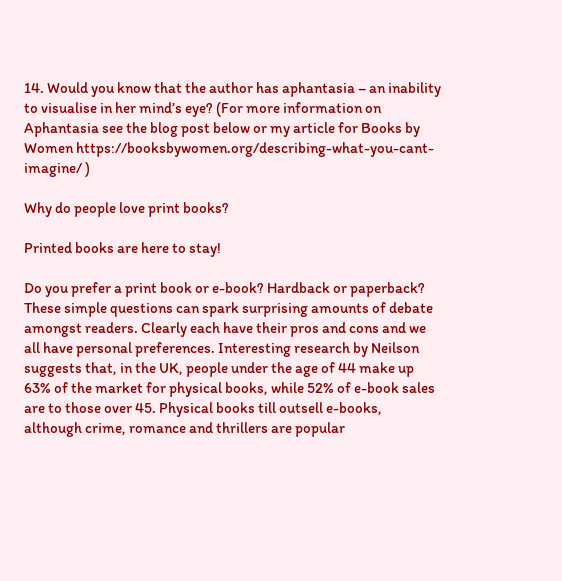14. Would you know that the author has aphantasia – an inability to visualise in her mind’s eye? (For more information on Aphantasia see the blog post below or my article for Books by Women https://booksbywomen.org/describing-what-you-cant-imagine/ )

Why do people love print books?

Printed books are here to stay!

Do you prefer a print book or e-book? Hardback or paperback? These simple questions can spark surprising amounts of debate amongst readers. Clearly each have their pros and cons and we all have personal preferences. Interesting research by Neilson suggests that, in the UK, people under the age of 44 make up 63% of the market for physical books, while 52% of e-book sales are to those over 45. Physical books till outsell e-books, although crime, romance and thrillers are popular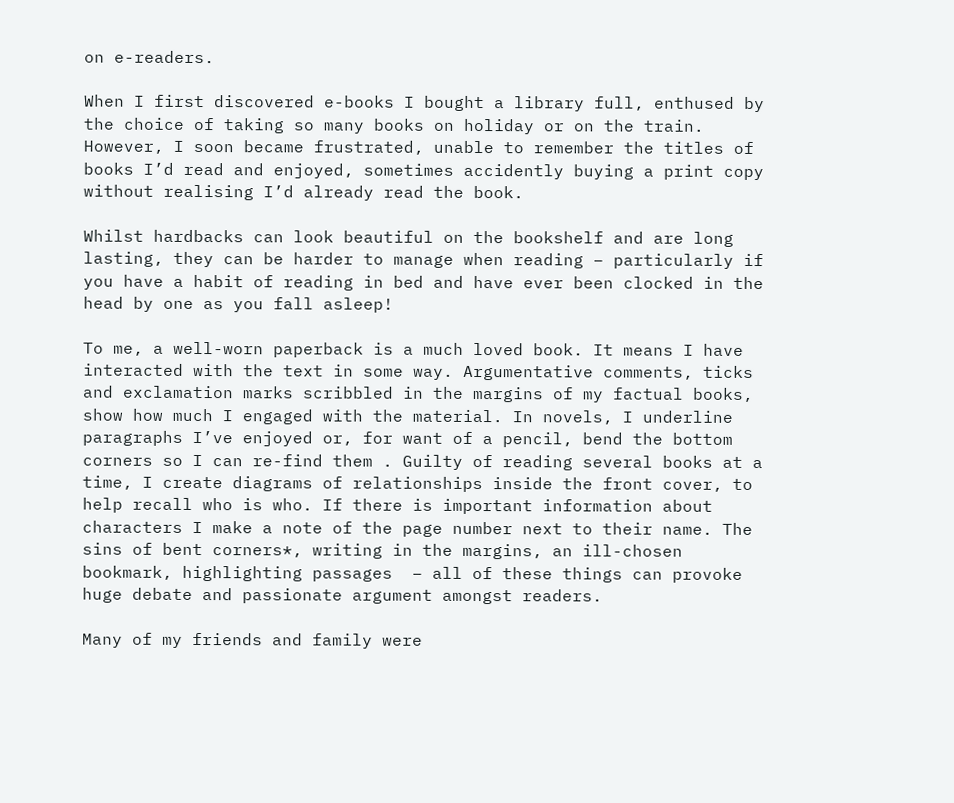on e-readers.

When I first discovered e-books I bought a library full, enthused by the choice of taking so many books on holiday or on the train. However, I soon became frustrated, unable to remember the titles of books I’d read and enjoyed, sometimes accidently buying a print copy without realising I’d already read the book.

Whilst hardbacks can look beautiful on the bookshelf and are long lasting, they can be harder to manage when reading – particularly if you have a habit of reading in bed and have ever been clocked in the head by one as you fall asleep!

To me, a well-worn paperback is a much loved book. It means I have interacted with the text in some way. Argumentative comments, ticks and exclamation marks scribbled in the margins of my factual books, show how much I engaged with the material. In novels, I underline paragraphs I’ve enjoyed or, for want of a pencil, bend the bottom corners so I can re-find them . Guilty of reading several books at a time, I create diagrams of relationships inside the front cover, to help recall who is who. If there is important information about characters I make a note of the page number next to their name. The sins of bent corners*, writing in the margins, an ill-chosen bookmark, highlighting passages  – all of these things can provoke huge debate and passionate argument amongst readers.

Many of my friends and family were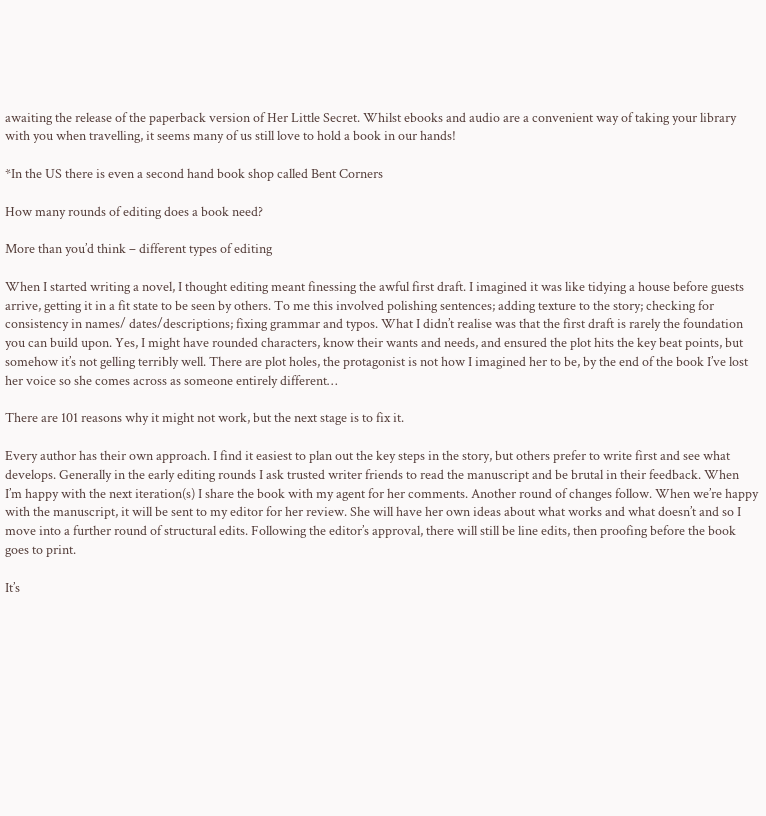awaiting the release of the paperback version of Her Little Secret. Whilst ebooks and audio are a convenient way of taking your library with you when travelling, it seems many of us still love to hold a book in our hands!

*In the US there is even a second hand book shop called Bent Corners

How many rounds of editing does a book need?

More than you’d think – different types of editing

When I started writing a novel, I thought editing meant finessing the awful first draft. I imagined it was like tidying a house before guests arrive, getting it in a fit state to be seen by others. To me this involved polishing sentences; adding texture to the story; checking for consistency in names/ dates/descriptions; fixing grammar and typos. What I didn’t realise was that the first draft is rarely the foundation you can build upon. Yes, I might have rounded characters, know their wants and needs, and ensured the plot hits the key beat points, but somehow it’s not gelling terribly well. There are plot holes, the protagonist is not how I imagined her to be, by the end of the book I’ve lost her voice so she comes across as someone entirely different…

There are 101 reasons why it might not work, but the next stage is to fix it.

Every author has their own approach. I find it easiest to plan out the key steps in the story, but others prefer to write first and see what develops. Generally in the early editing rounds I ask trusted writer friends to read the manuscript and be brutal in their feedback. When I’m happy with the next iteration(s) I share the book with my agent for her comments. Another round of changes follow. When we’re happy with the manuscript, it will be sent to my editor for her review. She will have her own ideas about what works and what doesn’t and so I move into a further round of structural edits. Following the editor’s approval, there will still be line edits, then proofing before the book goes to print.

It’s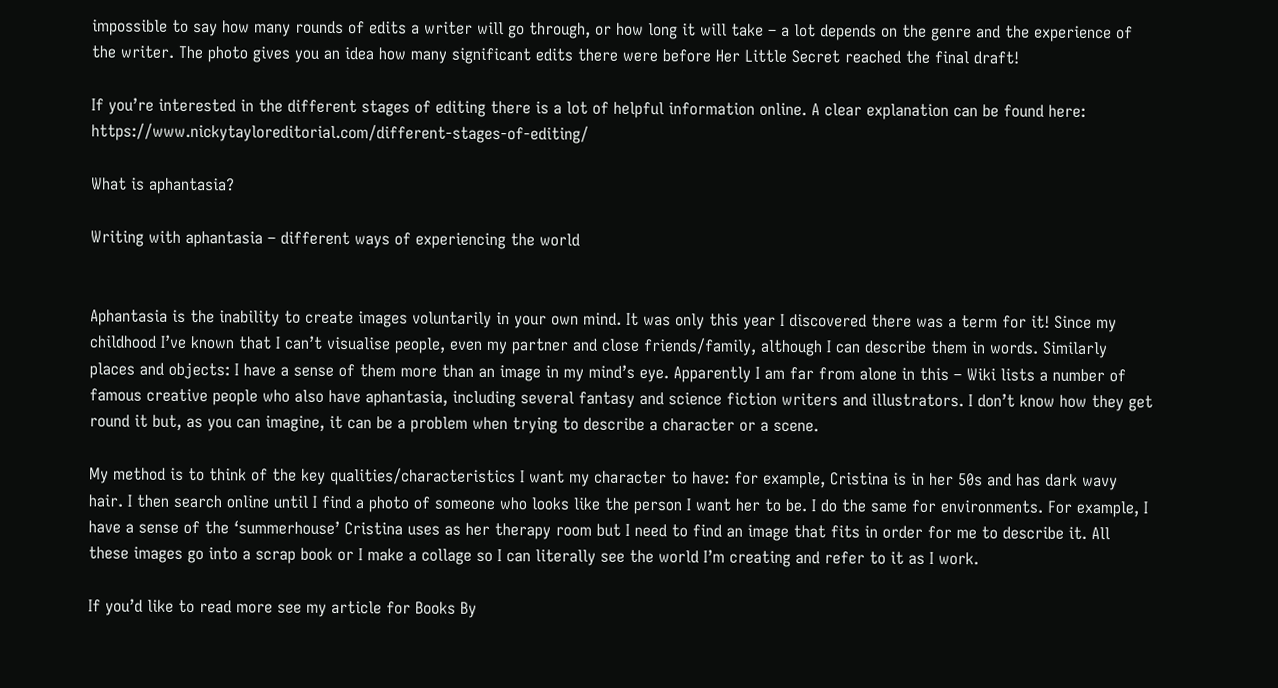impossible to say how many rounds of edits a writer will go through, or how long it will take – a lot depends on the genre and the experience of the writer. The photo gives you an idea how many significant edits there were before Her Little Secret reached the final draft!

If you’re interested in the different stages of editing there is a lot of helpful information online. A clear explanation can be found here: https://www.nickytayloreditorial.com/different-stages-of-editing/

What is aphantasia?

Writing with aphantasia – different ways of experiencing the world


Aphantasia is the inability to create images voluntarily in your own mind. It was only this year I discovered there was a term for it! Since my childhood I’ve known that I can’t visualise people, even my partner and close friends/family, although I can describe them in words. Similarly places and objects: I have a sense of them more than an image in my mind’s eye. Apparently I am far from alone in this – Wiki lists a number of famous creative people who also have aphantasia, including several fantasy and science fiction writers and illustrators. I don’t know how they get round it but, as you can imagine, it can be a problem when trying to describe a character or a scene.

My method is to think of the key qualities/characteristics I want my character to have: for example, Cristina is in her 50s and has dark wavy hair. I then search online until I find a photo of someone who looks like the person I want her to be. I do the same for environments. For example, I have a sense of the ‘summerhouse’ Cristina uses as her therapy room but I need to find an image that fits in order for me to describe it. All these images go into a scrap book or I make a collage so I can literally see the world I’m creating and refer to it as I work.

If you’d like to read more see my article for Books By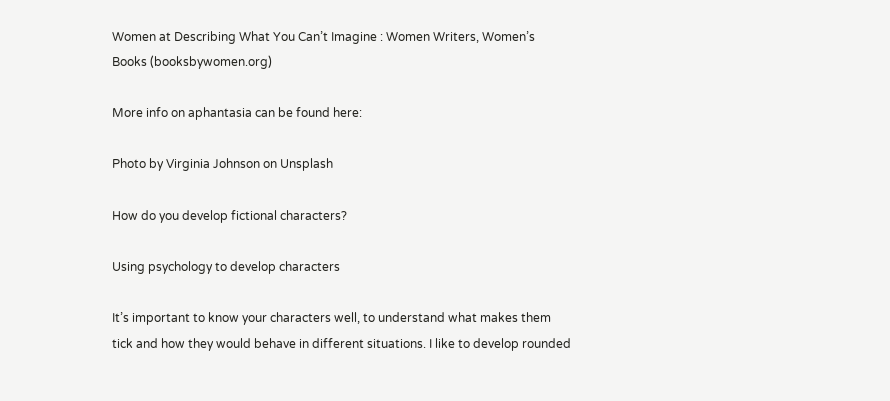Women at Describing What You Can’t Imagine : Women Writers, Women’s Books (booksbywomen.org)

More info on aphantasia can be found here:

Photo by Virginia Johnson on Unsplash

How do you develop fictional characters?

Using psychology to develop characters

It’s important to know your characters well, to understand what makes them tick and how they would behave in different situations. I like to develop rounded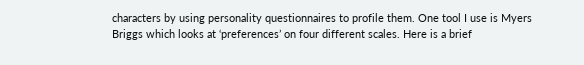characters by using personality questionnaires to profile them. One tool I use is Myers Briggs which looks at ‘preferences’ on four different scales. Here is a brief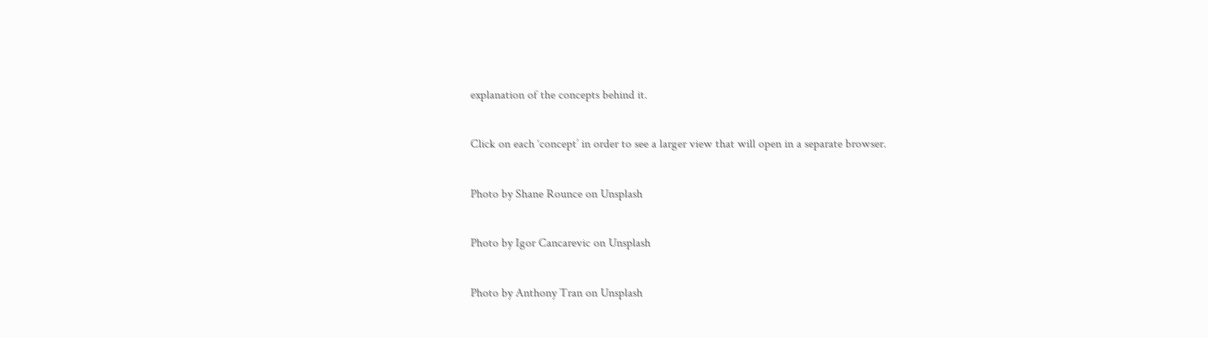explanation of the concepts behind it.

Click on each ‘concept’ in order to see a larger view that will open in a separate browser.

Photo by Shane Rounce on Unsplash

Photo by Igor Cancarevic on Unsplash

Photo by Anthony Tran on Unsplash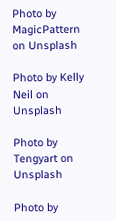Photo by MagicPattern on Unsplash

Photo by Kelly Neil on Unsplash

Photo by Tengyart on Unsplash

Photo by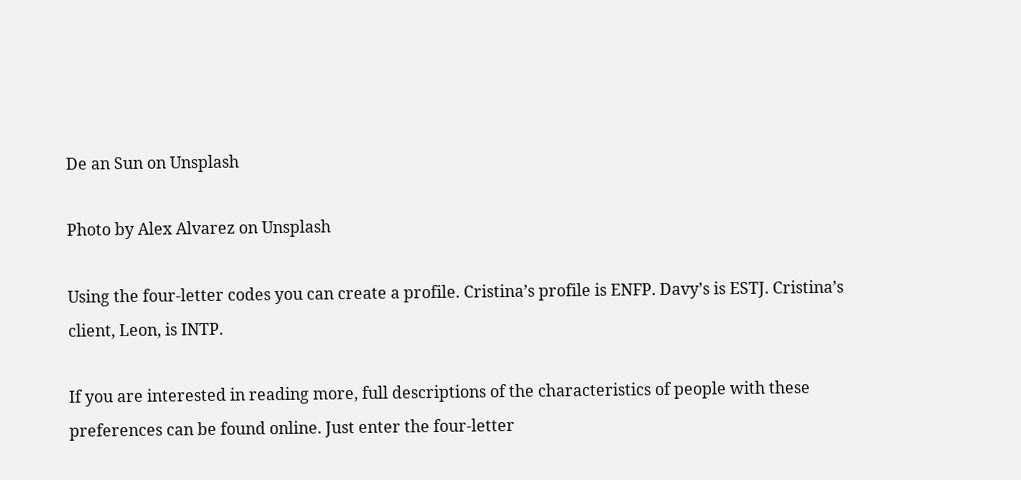De an Sun on Unsplash

Photo by Alex Alvarez on Unsplash

Using the four-letter codes you can create a profile. Cristina’s profile is ENFP. Davy’s is ESTJ. Cristina’s client, Leon, is INTP.

If you are interested in reading more, full descriptions of the characteristics of people with these preferences can be found online. Just enter the four-letter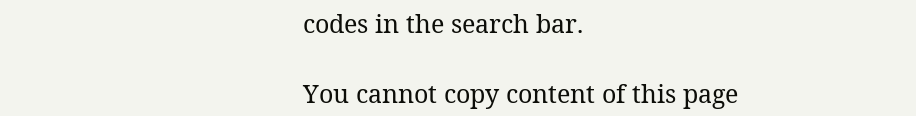codes in the search bar.

You cannot copy content of this page